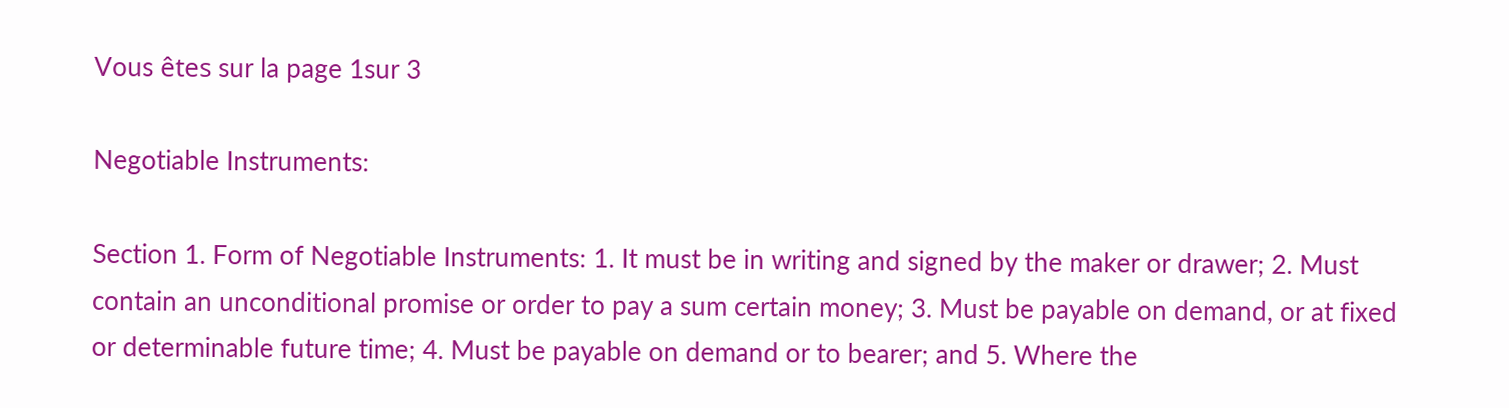Vous êtes sur la page 1sur 3

Negotiable Instruments:

Section 1. Form of Negotiable Instruments: 1. It must be in writing and signed by the maker or drawer; 2. Must contain an unconditional promise or order to pay a sum certain money; 3. Must be payable on demand, or at fixed or determinable future time; 4. Must be payable on demand or to bearer; and 5. Where the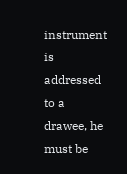instrument is addressed to a drawee, he must be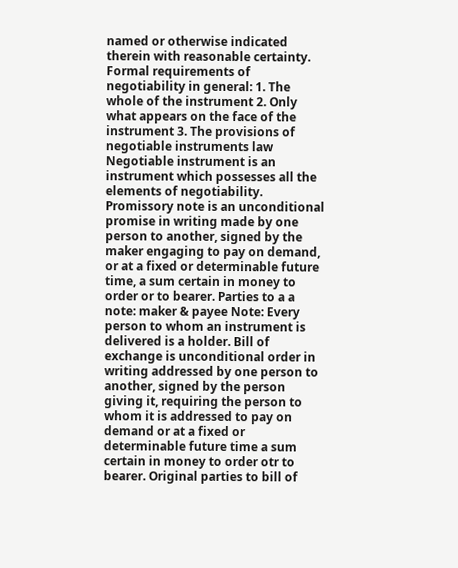named or otherwise indicated therein with reasonable certainty. Formal requirements of negotiability in general: 1. The whole of the instrument 2. Only what appears on the face of the instrument 3. The provisions of negotiable instruments law Negotiable instrument is an instrument which possesses all the elements of negotiability. Promissory note is an unconditional promise in writing made by one person to another, signed by the maker engaging to pay on demand, or at a fixed or determinable future time, a sum certain in money to order or to bearer. Parties to a a note: maker & payee Note: Every person to whom an instrument is delivered is a holder. Bill of exchange is unconditional order in writing addressed by one person to another, signed by the person giving it, requiring the person to whom it is addressed to pay on demand or at a fixed or determinable future time a sum certain in money to order otr to bearer. Original parties to bill of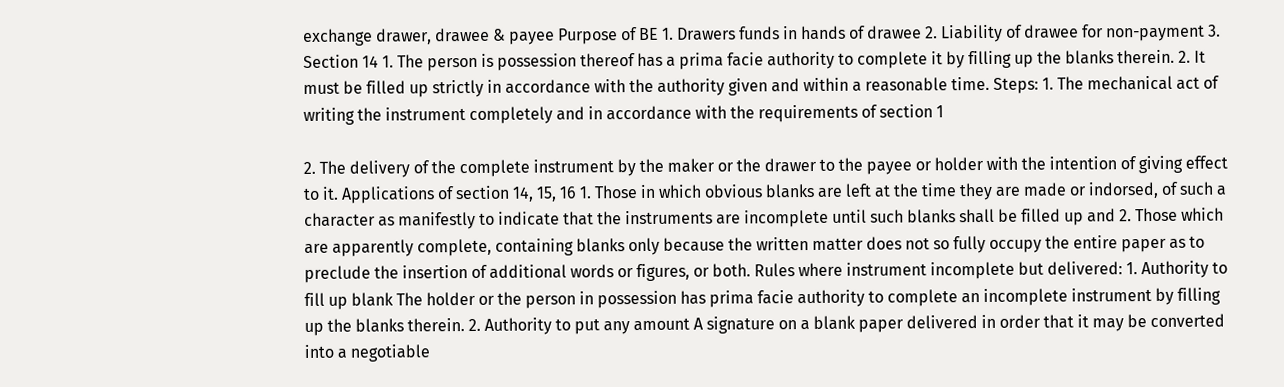exchange drawer, drawee & payee Purpose of BE 1. Drawers funds in hands of drawee 2. Liability of drawee for non-payment 3. Section 14 1. The person is possession thereof has a prima facie authority to complete it by filling up the blanks therein. 2. It must be filled up strictly in accordance with the authority given and within a reasonable time. Steps: 1. The mechanical act of writing the instrument completely and in accordance with the requirements of section 1

2. The delivery of the complete instrument by the maker or the drawer to the payee or holder with the intention of giving effect to it. Applications of section 14, 15, 16 1. Those in which obvious blanks are left at the time they are made or indorsed, of such a character as manifestly to indicate that the instruments are incomplete until such blanks shall be filled up and 2. Those which are apparently complete, containing blanks only because the written matter does not so fully occupy the entire paper as to preclude the insertion of additional words or figures, or both. Rules where instrument incomplete but delivered: 1. Authority to fill up blank The holder or the person in possession has prima facie authority to complete an incomplete instrument by filling up the blanks therein. 2. Authority to put any amount A signature on a blank paper delivered in order that it may be converted into a negotiable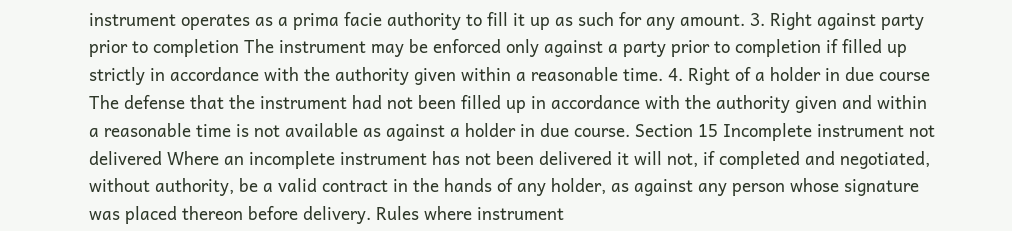instrument operates as a prima facie authority to fill it up as such for any amount. 3. Right against party prior to completion The instrument may be enforced only against a party prior to completion if filled up strictly in accordance with the authority given within a reasonable time. 4. Right of a holder in due course The defense that the instrument had not been filled up in accordance with the authority given and within a reasonable time is not available as against a holder in due course. Section 15 Incomplete instrument not delivered Where an incomplete instrument has not been delivered it will not, if completed and negotiated, without authority, be a valid contract in the hands of any holder, as against any person whose signature was placed thereon before delivery. Rules where instrument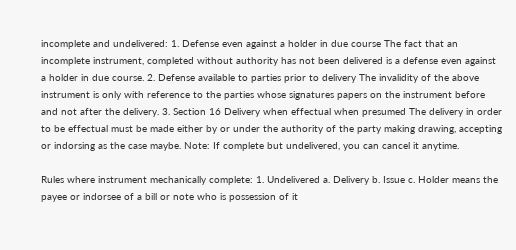incomplete and undelivered: 1. Defense even against a holder in due course The fact that an incomplete instrument, completed without authority has not been delivered is a defense even against a holder in due course. 2. Defense available to parties prior to delivery The invalidity of the above instrument is only with reference to the parties whose signatures papers on the instrument before and not after the delivery. 3. Section 16 Delivery when effectual when presumed The delivery in order to be effectual must be made either by or under the authority of the party making drawing, accepting or indorsing as the case maybe. Note: If complete but undelivered, you can cancel it anytime.

Rules where instrument mechanically complete: 1. Undelivered a. Delivery b. Issue c. Holder means the payee or indorsee of a bill or note who is possession of it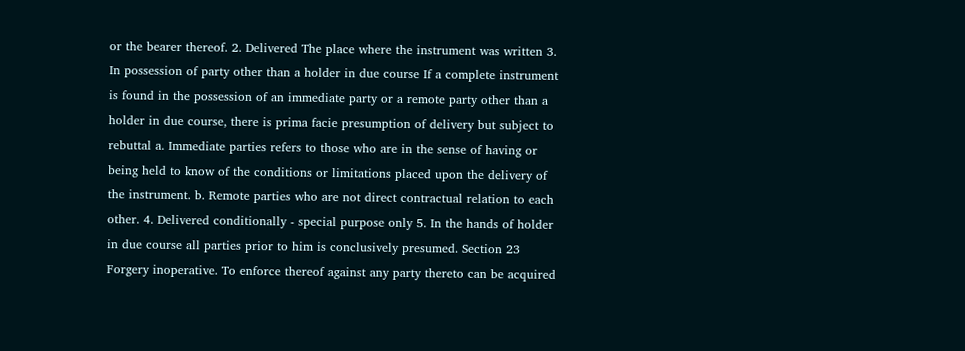or the bearer thereof. 2. Delivered The place where the instrument was written 3. In possession of party other than a holder in due course If a complete instrument is found in the possession of an immediate party or a remote party other than a holder in due course, there is prima facie presumption of delivery but subject to rebuttal a. Immediate parties refers to those who are in the sense of having or being held to know of the conditions or limitations placed upon the delivery of the instrument. b. Remote parties who are not direct contractual relation to each other. 4. Delivered conditionally - special purpose only 5. In the hands of holder in due course all parties prior to him is conclusively presumed. Section 23 Forgery inoperative. To enforce thereof against any party thereto can be acquired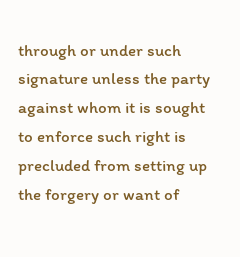through or under such signature unless the party against whom it is sought to enforce such right is precluded from setting up the forgery or want of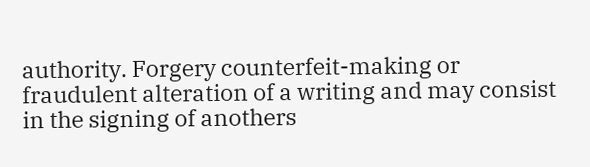authority. Forgery counterfeit-making or fraudulent alteration of a writing and may consist in the signing of anothers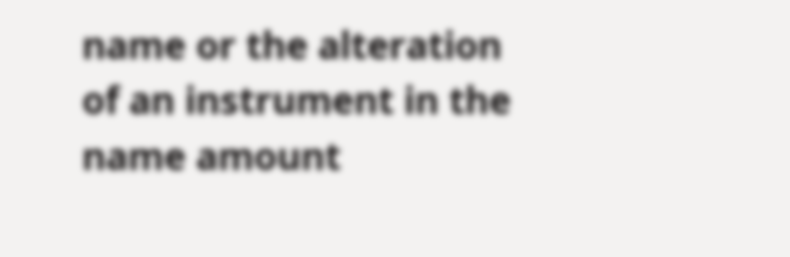name or the alteration of an instrument in the name amount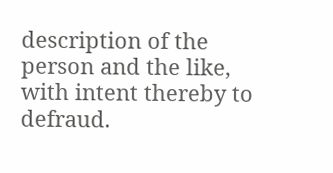description of the person and the like, with intent thereby to defraud.